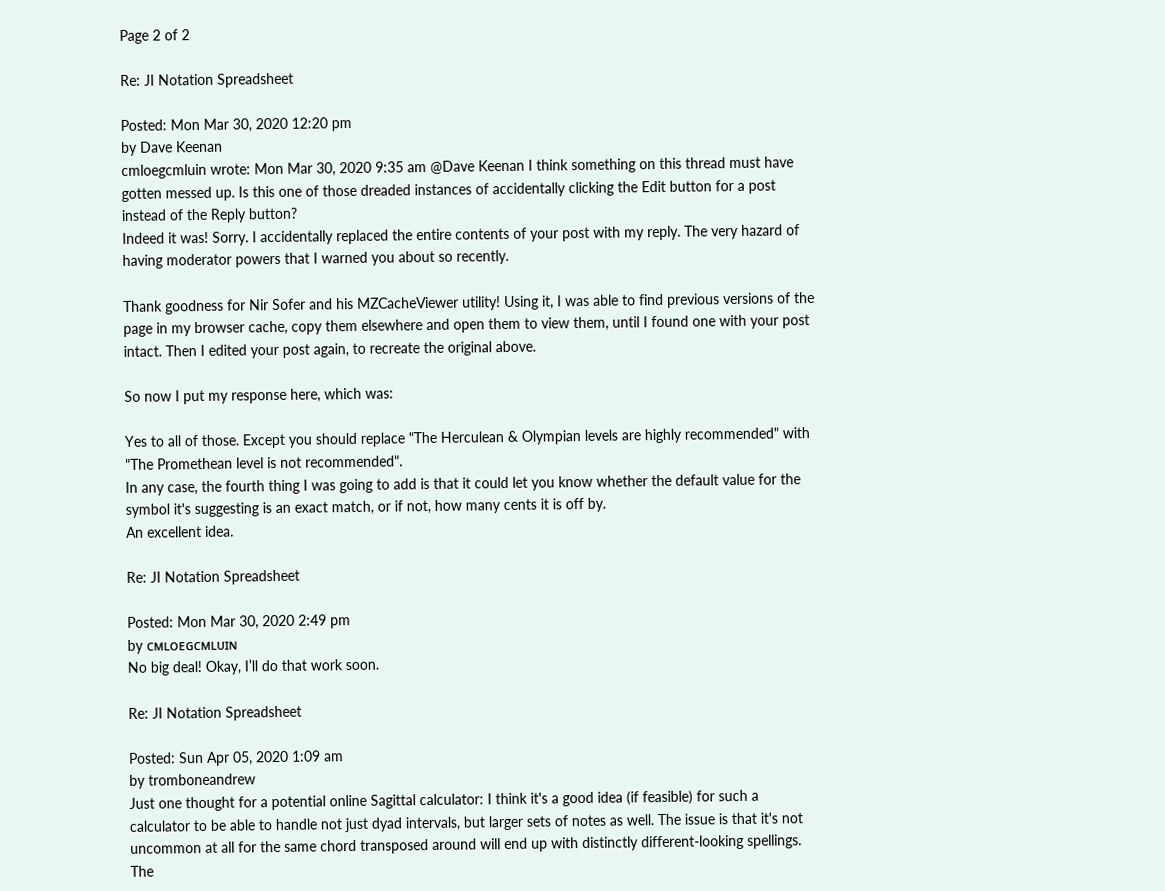Page 2 of 2

Re: JI Notation Spreadsheet

Posted: Mon Mar 30, 2020 12:20 pm
by Dave Keenan
cmloegcmluin wrote: Mon Mar 30, 2020 9:35 am @Dave Keenan I think something on this thread must have gotten messed up. Is this one of those dreaded instances of accidentally clicking the Edit button for a post instead of the Reply button?
Indeed it was! Sorry. I accidentally replaced the entire contents of your post with my reply. The very hazard of having moderator powers that I warned you about so recently.

Thank goodness for Nir Sofer and his MZCacheViewer utility! Using it, I was able to find previous versions of the page in my browser cache, copy them elsewhere and open them to view them, until I found one with your post intact. Then I edited your post again, to recreate the original above.

So now I put my response here, which was:

Yes to all of those. Except you should replace "The Herculean & Olympian levels are highly recommended" with "The Promethean level is not recommended".
In any case, the fourth thing I was going to add is that it could let you know whether the default value for the symbol it's suggesting is an exact match, or if not, how many cents it is off by.
An excellent idea.

Re: JI Notation Spreadsheet

Posted: Mon Mar 30, 2020 2:49 pm
by ᴄᴍʟᴏᴇɢᴄᴍʟᴜɪɴ
No big deal! Okay, I’ll do that work soon.

Re: JI Notation Spreadsheet

Posted: Sun Apr 05, 2020 1:09 am
by tromboneandrew
Just one thought for a potential online Sagittal calculator: I think it's a good idea (if feasible) for such a calculator to be able to handle not just dyad intervals, but larger sets of notes as well. The issue is that it's not uncommon at all for the same chord transposed around will end up with distinctly different-looking spellings. The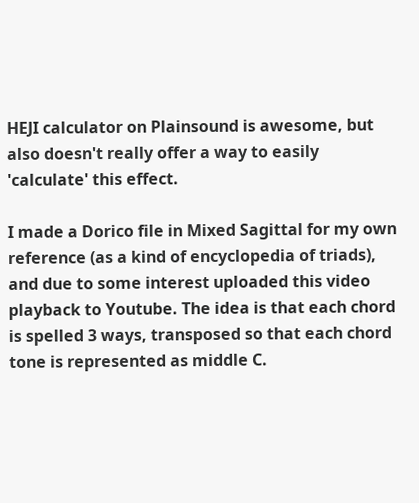HEJI calculator on Plainsound is awesome, but also doesn't really offer a way to easily 'calculate' this effect.

I made a Dorico file in Mixed Sagittal for my own reference (as a kind of encyclopedia of triads), and due to some interest uploaded this video playback to Youtube. The idea is that each chord is spelled 3 ways, transposed so that each chord tone is represented as middle C.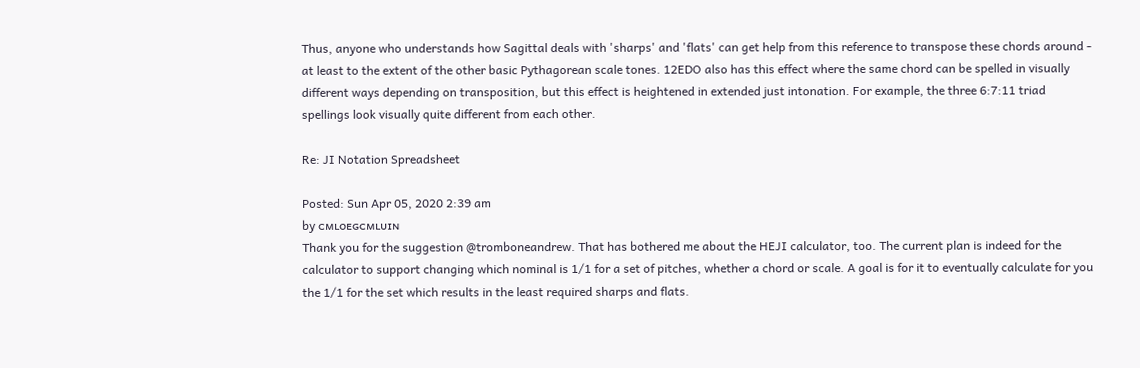Thus, anyone who understands how Sagittal deals with 'sharps' and 'flats' can get help from this reference to transpose these chords around - at least to the extent of the other basic Pythagorean scale tones. 12EDO also has this effect where the same chord can be spelled in visually different ways depending on transposition, but this effect is heightened in extended just intonation. For example, the three 6:7:11 triad spellings look visually quite different from each other.

Re: JI Notation Spreadsheet

Posted: Sun Apr 05, 2020 2:39 am
by ᴄᴍʟᴏᴇɢᴄᴍʟᴜɪɴ
Thank you for the suggestion @tromboneandrew. That has bothered me about the HEJI calculator, too. The current plan is indeed for the calculator to support changing which nominal is 1/1 for a set of pitches, whether a chord or scale. A goal is for it to eventually calculate for you the 1/1 for the set which results in the least required sharps and flats.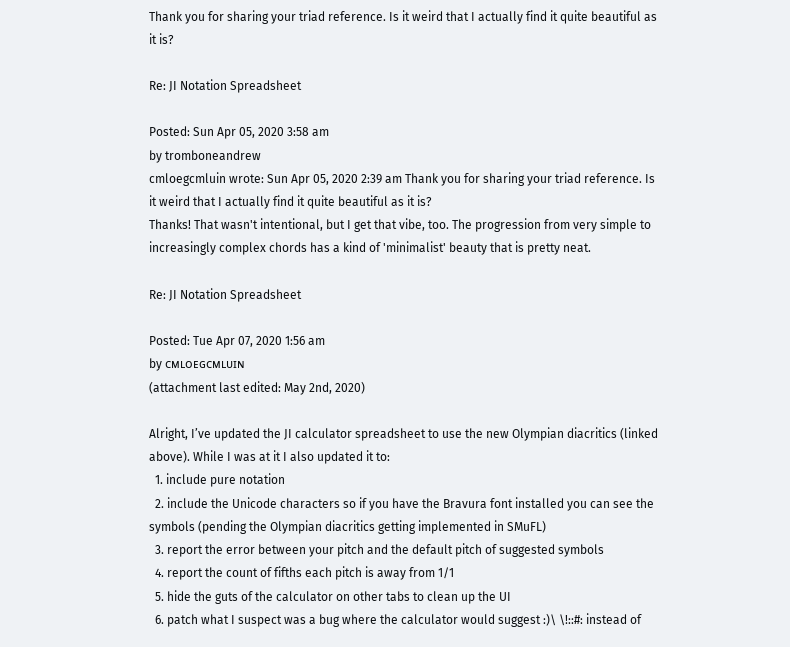Thank you for sharing your triad reference. Is it weird that I actually find it quite beautiful as it is?

Re: JI Notation Spreadsheet

Posted: Sun Apr 05, 2020 3:58 am
by tromboneandrew
cmloegcmluin wrote: Sun Apr 05, 2020 2:39 am Thank you for sharing your triad reference. Is it weird that I actually find it quite beautiful as it is?
Thanks! That wasn't intentional, but I get that vibe, too. The progression from very simple to increasingly complex chords has a kind of 'minimalist' beauty that is pretty neat.

Re: JI Notation Spreadsheet

Posted: Tue Apr 07, 2020 1:56 am
by ᴄᴍʟᴏᴇɢᴄᴍʟᴜɪɴ
(attachment last edited: May 2nd, 2020)

Alright, I’ve updated the JI calculator spreadsheet to use the new Olympian diacritics (linked above). While I was at it I also updated it to:
  1. include pure notation
  2. include the Unicode characters so if you have the Bravura font installed you can see the symbols (pending the Olympian diacritics getting implemented in SMuFL)
  3. report the error between your pitch and the default pitch of suggested symbols
  4. report the count of fifths each pitch is away from 1/1
  5. hide the guts of the calculator on other tabs to clean up the UI
  6. patch what I suspect was a bug where the calculator would suggest :)\ \!::#: instead of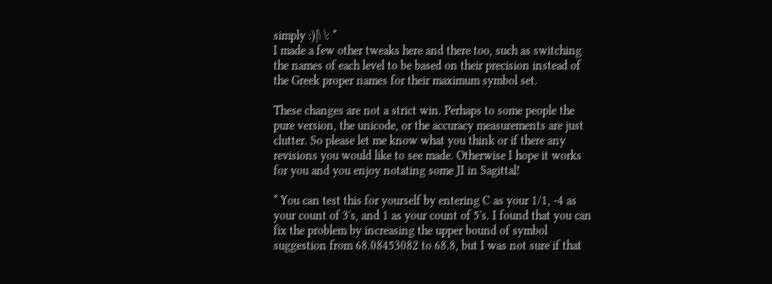simply :)|\ \: *
I made a few other tweaks here and there too, such as switching the names of each level to be based on their precision instead of the Greek proper names for their maximum symbol set.

These changes are not a strict win. Perhaps to some people the pure version, the unicode, or the accuracy measurements are just clutter. So please let me know what you think or if there any revisions you would like to see made. Otherwise I hope it works for you and you enjoy notating some JI in Sagittal!

* You can test this for yourself by entering C as your 1/1, -4 as your count of 3's, and 1 as your count of 5's. I found that you can fix the problem by increasing the upper bound of symbol suggestion from 68.08453082 to 68.8, but I was not sure if that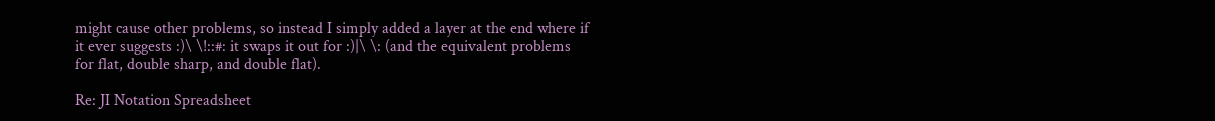might cause other problems, so instead I simply added a layer at the end where if it ever suggests :)\ \!::#: it swaps it out for :)|\ \: (and the equivalent problems for flat, double sharp, and double flat).

Re: JI Notation Spreadsheet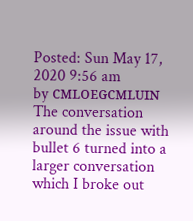Posted: Sun May 17, 2020 9:56 am
by ᴄᴍʟᴏᴇɢᴄᴍʟᴜɪɴ
The conversation around the issue with bullet 6 turned into a larger conversation which I broke out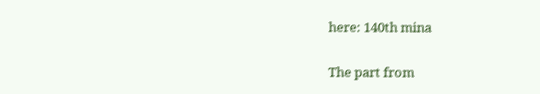here: 140th mina

The part from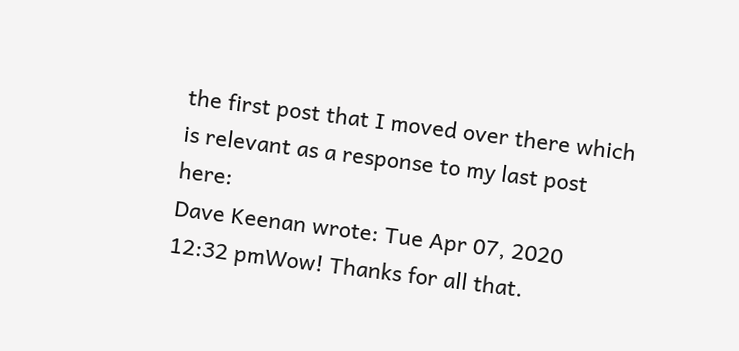the first post that I moved over there which is relevant as a response to my last post here:
Dave Keenan wrote: Tue Apr 07, 2020 12:32 pmWow! Thanks for all that.